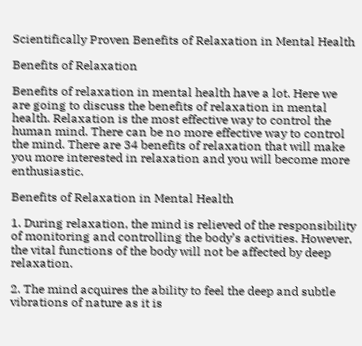Scientifically Proven Benefits of Relaxation in Mental Health

Benefits of Relaxation

Benefits of relaxation in mental health have a lot. Here we are going to discuss the benefits of relaxation in mental health. Relaxation is the most effective way to control the human mind. There can be no more effective way to control the mind. There are 34 benefits of relaxation that will make you more interested in relaxation and you will become more enthusiastic.

Benefits of Relaxation in Mental Health

1. During relaxation, the mind is relieved of the responsibility of monitoring and controlling the body’s activities. However, the vital functions of the body will not be affected by deep relaxation.

2. The mind acquires the ability to feel the deep and subtle vibrations of nature as it is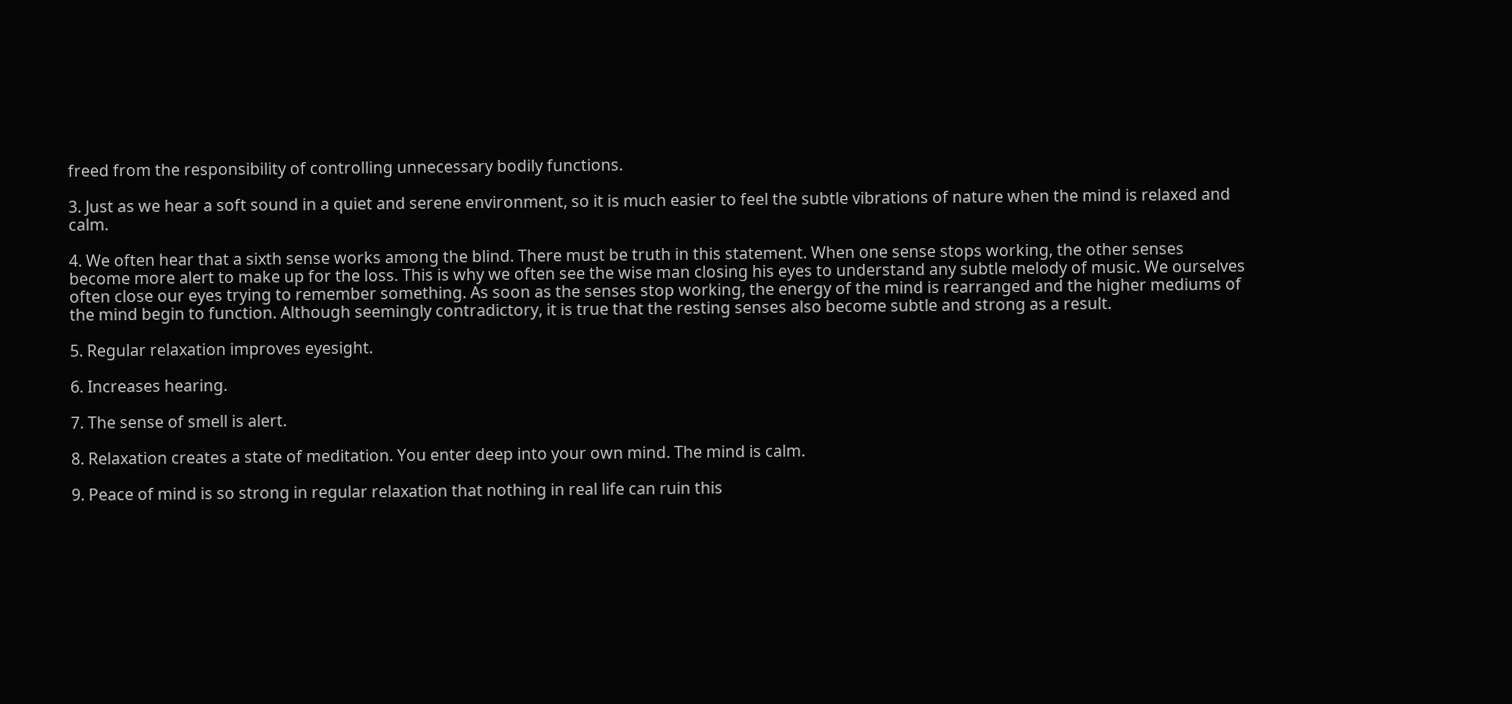freed from the responsibility of controlling unnecessary bodily functions.

3. Just as we hear a soft sound in a quiet and serene environment, so it is much easier to feel the subtle vibrations of nature when the mind is relaxed and calm.

4. We often hear that a sixth sense works among the blind. There must be truth in this statement. When one sense stops working, the other senses become more alert to make up for the loss. This is why we often see the wise man closing his eyes to understand any subtle melody of music. We ourselves often close our eyes trying to remember something. As soon as the senses stop working, the energy of the mind is rearranged and the higher mediums of the mind begin to function. Although seemingly contradictory, it is true that the resting senses also become subtle and strong as a result.

5. Regular relaxation improves eyesight.

6. Increases hearing.

7. The sense of smell is alert.

8. Relaxation creates a state of meditation. You enter deep into your own mind. The mind is calm.

9. Peace of mind is so strong in regular relaxation that nothing in real life can ruin this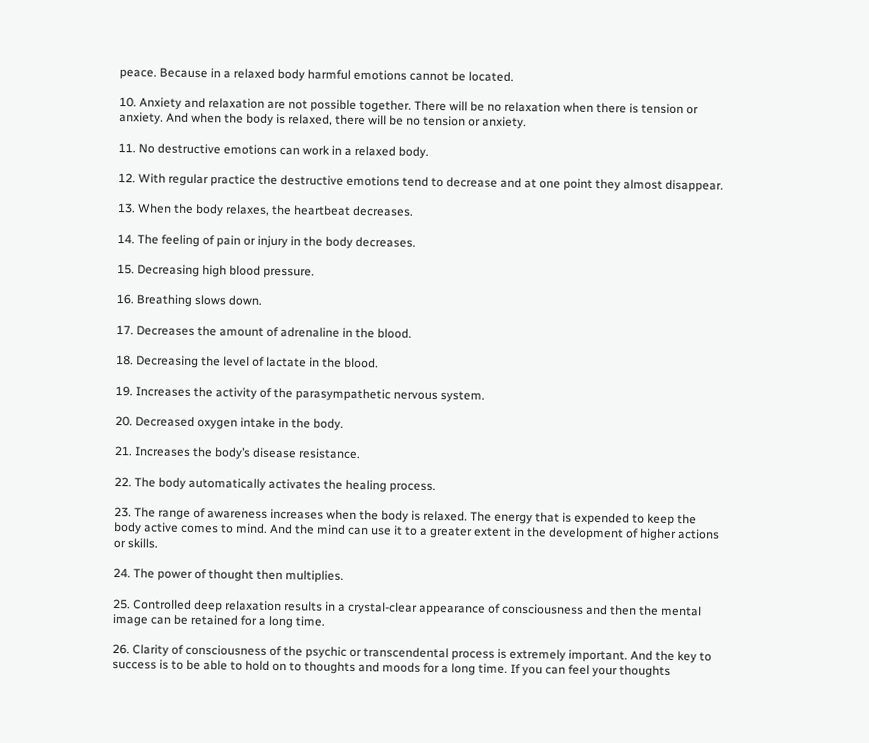peace. Because in a relaxed body harmful emotions cannot be located.

10. Anxiety and relaxation are not possible together. There will be no relaxation when there is tension or anxiety. And when the body is relaxed, there will be no tension or anxiety.

11. No destructive emotions can work in a relaxed body.

12. With regular practice the destructive emotions tend to decrease and at one point they almost disappear.

13. When the body relaxes, the heartbeat decreases.

14. The feeling of pain or injury in the body decreases.

15. Decreasing high blood pressure.

16. Breathing slows down.

17. Decreases the amount of adrenaline in the blood.

18. Decreasing the level of lactate in the blood.

19. Increases the activity of the parasympathetic nervous system.

20. Decreased oxygen intake in the body.

21. Increases the body’s disease resistance.

22. The body automatically activates the healing process.

23. The range of awareness increases when the body is relaxed. The energy that is expended to keep the body active comes to mind. And the mind can use it to a greater extent in the development of higher actions or skills.

24. The power of thought then multiplies.

25. Controlled deep relaxation results in a crystal-clear appearance of consciousness and then the mental image can be retained for a long time.

26. Clarity of consciousness of the psychic or transcendental process is extremely important. And the key to success is to be able to hold on to thoughts and moods for a long time. If you can feel your thoughts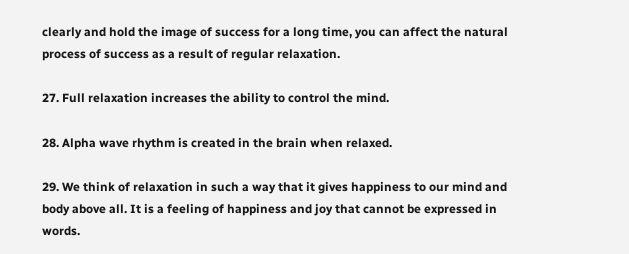clearly and hold the image of success for a long time, you can affect the natural process of success as a result of regular relaxation.

27. Full relaxation increases the ability to control the mind.

28. Alpha wave rhythm is created in the brain when relaxed.

29. We think of relaxation in such a way that it gives happiness to our mind and body above all. It is a feeling of happiness and joy that cannot be expressed in words.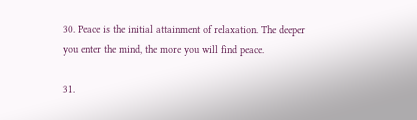30. Peace is the initial attainment of relaxation. The deeper you enter the mind, the more you will find peace.

31.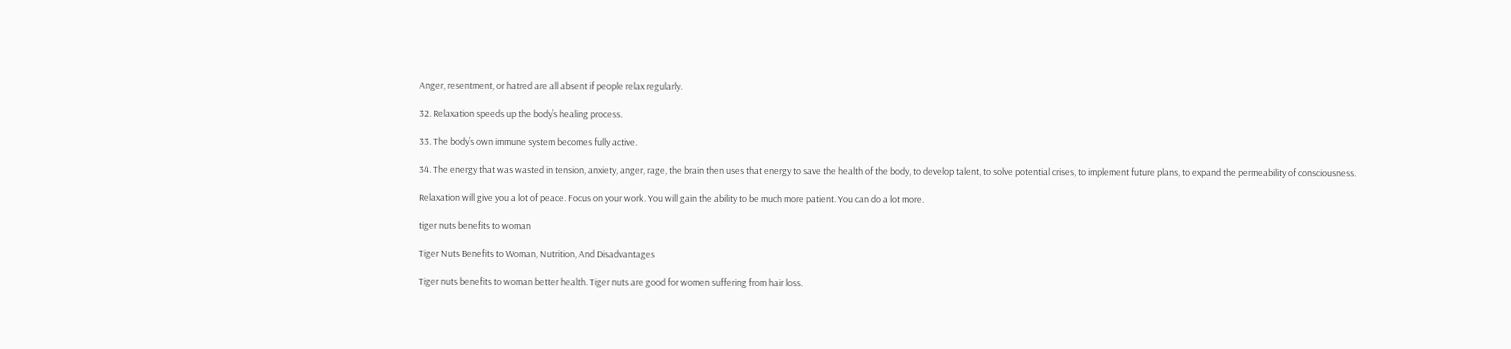Anger, resentment, or hatred are all absent if people relax regularly.

32. Relaxation speeds up the body’s healing process.

33. The body’s own immune system becomes fully active.

34. The energy that was wasted in tension, anxiety, anger, rage, the brain then uses that energy to save the health of the body, to develop talent, to solve potential crises, to implement future plans, to expand the permeability of consciousness.

Relaxation will give you a lot of peace. Focus on your work. You will gain the ability to be much more patient. You can do a lot more.

tiger nuts benefits to woman

Tiger Nuts Benefits to Woman, Nutrition, And Disadvantages

Tiger nuts benefits to woman better health. Tiger nuts are good for women suffering from hair loss.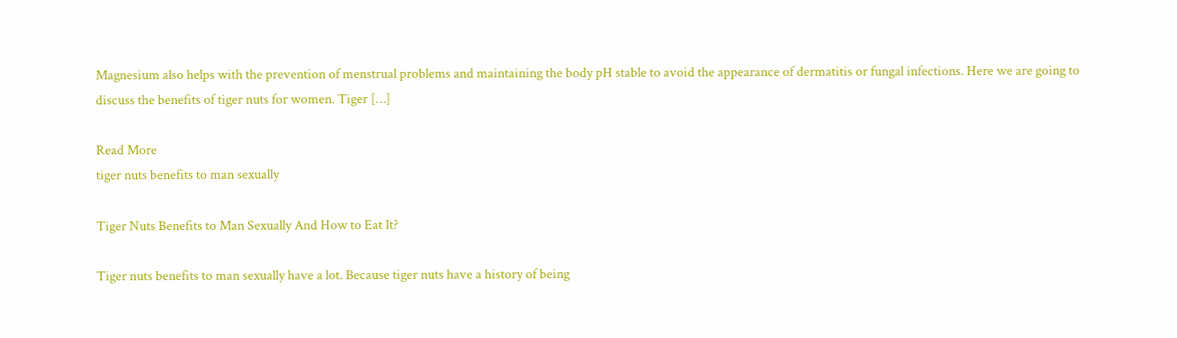Magnesium also helps with the prevention of menstrual problems and maintaining the body pH stable to avoid the appearance of dermatitis or fungal infections. Here we are going to discuss the benefits of tiger nuts for women. Tiger […]

Read More
tiger nuts benefits to man sexually

Tiger Nuts Benefits to Man Sexually And How to Eat It?

Tiger nuts benefits to man sexually have a lot. Because tiger nuts have a history of being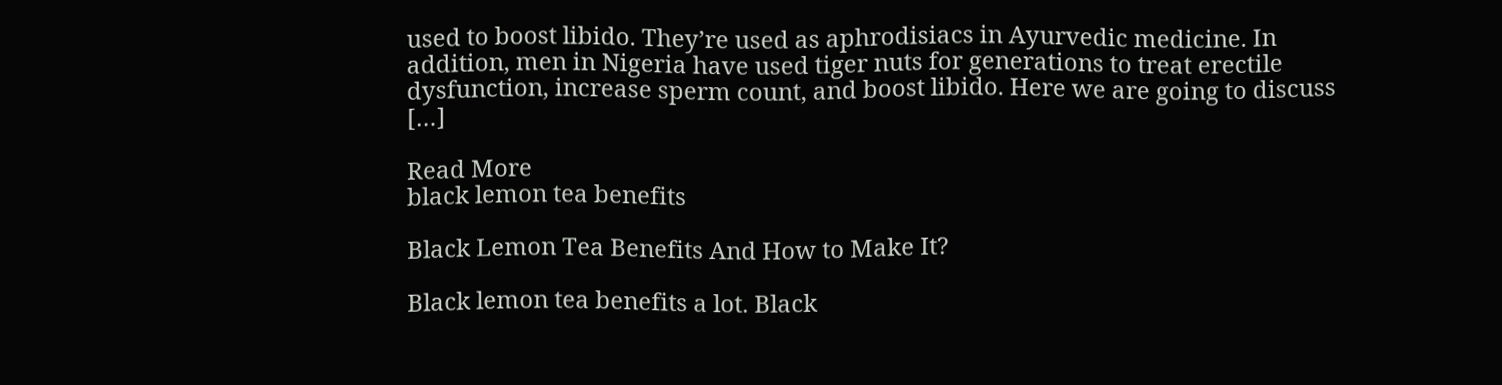used to boost libido. They’re used as aphrodisiacs in Ayurvedic medicine. In addition, men in Nigeria have used tiger nuts for generations to treat erectile dysfunction, increase sperm count, and boost libido. Here we are going to discuss […]

Read More
black lemon tea benefits

Black Lemon Tea Benefits And How to Make It?

Black lemon tea benefits a lot. Black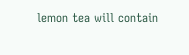lemon tea will contain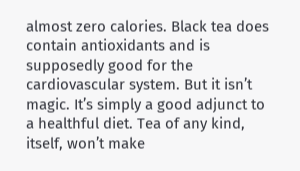almost zero calories. Black tea does contain antioxidants and is supposedly good for the cardiovascular system. But it isn’t magic. It’s simply a good adjunct to a healthful diet. Tea of any kind, itself, won’t make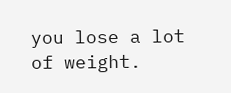you lose a lot of weight.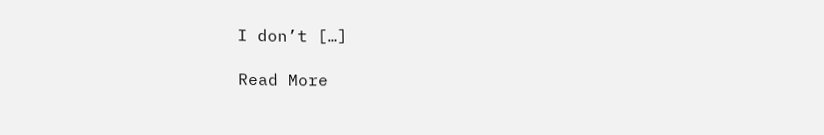I don’t […]

Read More